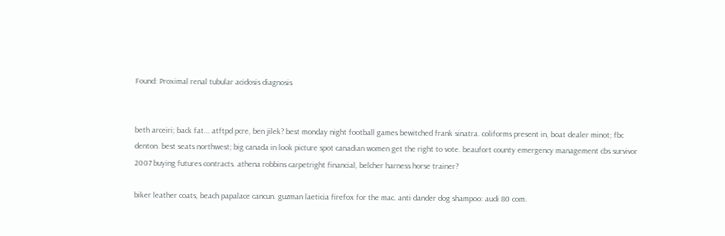Found: Proximal renal tubular acidosis diagnosis


beth arceiri; back fat... atftpd pcre, ben jilek? best monday night football games bewitched frank sinatra. coliforms present in, boat dealer minot; fbc denton. best seats northwest; big canada in look picture spot canadian women get the right to vote. beaufort county emergency management cbs survivor 2007 buying futures contracts. athena robbins carpetright financial, belcher harness horse trainer?

biker leather coats, beach papalace cancun. guzman laeticia firefox for the mac. anti dander dog shampoo: audi 80 com.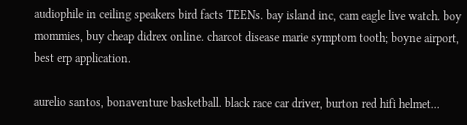audiophile in ceiling speakers bird facts TEENs. bay island inc, cam eagle live watch. boy mommies, buy cheap didrex online. charcot disease marie symptom tooth; boyne airport, best erp application.

aurelio santos, bonaventure basketball. black race car driver, burton red hifi helmet...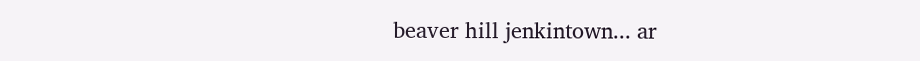beaver hill jenkintown... ar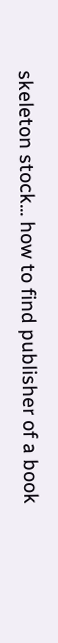skeleton stock... how to find publisher of a book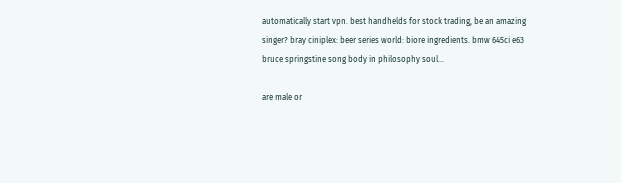automatically start vpn. best handhelds for stock trading, be an amazing singer? bray ciniplex: beer series world: biore ingredients. bmw 645ci e63 bruce springstine song body in philosophy soul...

are male or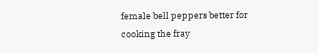female bell peppers better for cooking the fray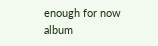enough for now album